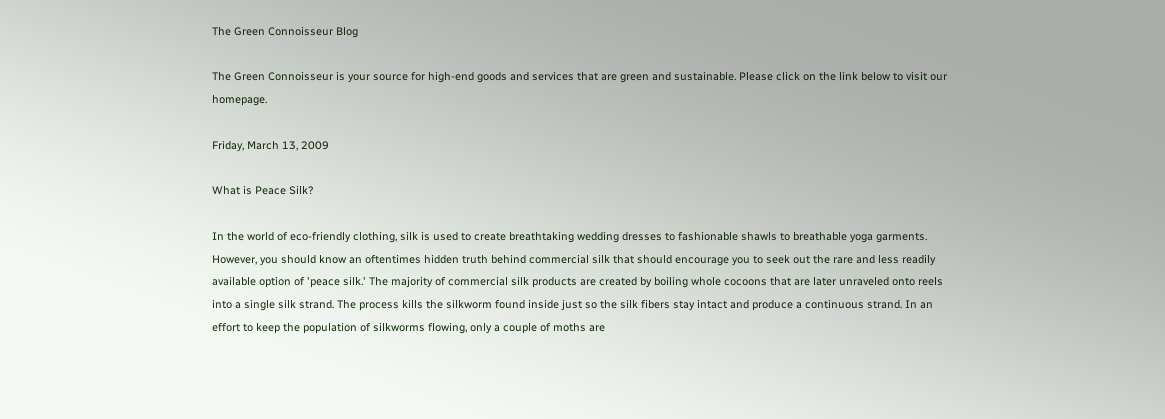The Green Connoisseur Blog

The Green Connoisseur is your source for high-end goods and services that are green and sustainable. Please click on the link below to visit our homepage.

Friday, March 13, 2009

What is Peace Silk?

In the world of eco-friendly clothing, silk is used to create breathtaking wedding dresses to fashionable shawls to breathable yoga garments. However, you should know an oftentimes hidden truth behind commercial silk that should encourage you to seek out the rare and less readily available option of 'peace silk.' The majority of commercial silk products are created by boiling whole cocoons that are later unraveled onto reels into a single silk strand. The process kills the silkworm found inside just so the silk fibers stay intact and produce a continuous strand. In an effort to keep the population of silkworms flowing, only a couple of moths are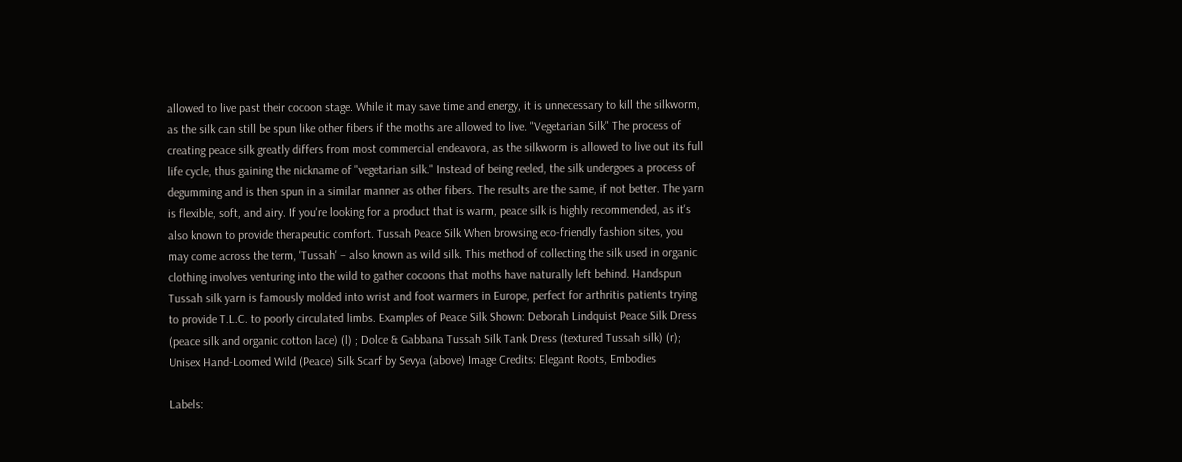allowed to live past their cocoon stage. While it may save time and energy, it is unnecessary to kill the silkworm, as the silk can still be spun like other fibers if the moths are allowed to live. "Vegetarian Silk" The process of creating peace silk greatly differs from most commercial endeavora, as the silkworm is allowed to live out its full life cycle, thus gaining the nickname of "vegetarian silk." Instead of being reeled, the silk undergoes a process of degumming and is then spun in a similar manner as other fibers. The results are the same, if not better. The yarn is flexible, soft, and airy. If you're looking for a product that is warm, peace silk is highly recommended, as it's also known to provide therapeutic comfort. Tussah Peace Silk When browsing eco-friendly fashion sites, you may come across the term, 'Tussah' – also known as wild silk. This method of collecting the silk used in organic clothing involves venturing into the wild to gather cocoons that moths have naturally left behind. Handspun Tussah silk yarn is famously molded into wrist and foot warmers in Europe, perfect for arthritis patients trying to provide T.L.C. to poorly circulated limbs. Examples of Peace Silk Shown: Deborah Lindquist Peace Silk Dress (peace silk and organic cotton lace) (l) ; Dolce & Gabbana Tussah Silk Tank Dress (textured Tussah silk) (r); Unisex Hand-Loomed Wild (Peace) Silk Scarf by Sevya (above) Image Credits: Elegant Roots, Embodies

Labels: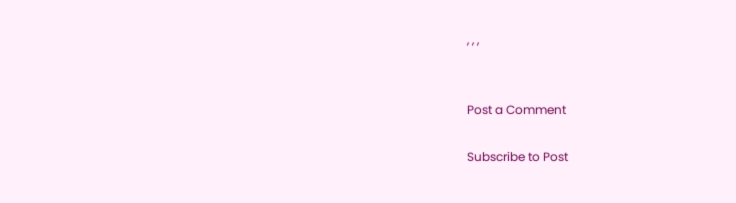, , ,


Post a Comment

Subscribe to Post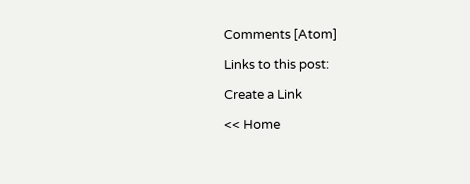Comments [Atom]

Links to this post:

Create a Link

<< Home